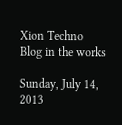Xion Techno Blog in the works

Sunday, July 14, 2013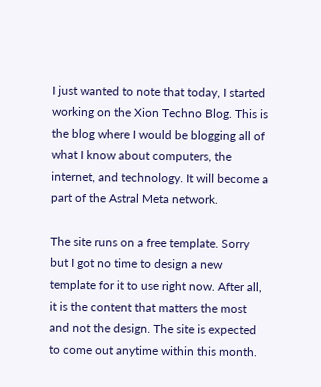I just wanted to note that today, I started working on the Xion Techno Blog. This is the blog where I would be blogging all of what I know about computers, the internet, and technology. It will become a part of the Astral Meta network.

The site runs on a free template. Sorry but I got no time to design a new template for it to use right now. After all, it is the content that matters the most and not the design. The site is expected to come out anytime within this month.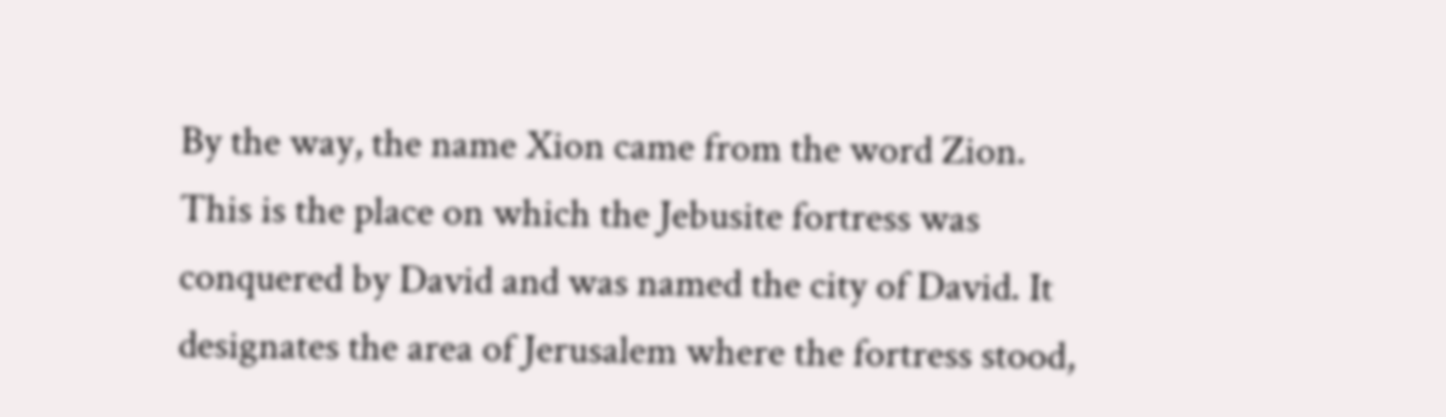By the way, the name Xion came from the word Zion. This is the place on which the Jebusite fortress was conquered by David and was named the city of David. It designates the area of Jerusalem where the fortress stood,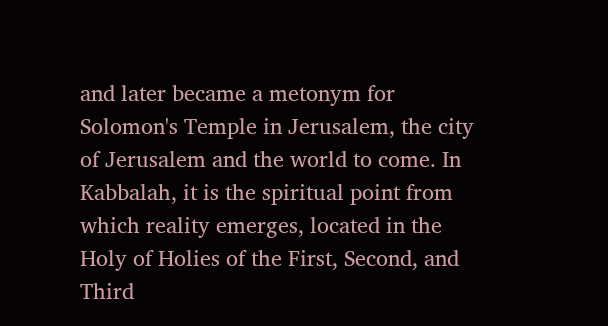and later became a metonym for Solomon's Temple in Jerusalem, the city of Jerusalem and the world to come. In Kabbalah, it is the spiritual point from which reality emerges, located in the Holy of Holies of the First, Second, and Third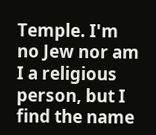Temple. I'm no Jew nor am I a religious person, but I find the name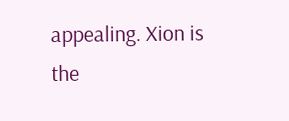appealing. Xion is the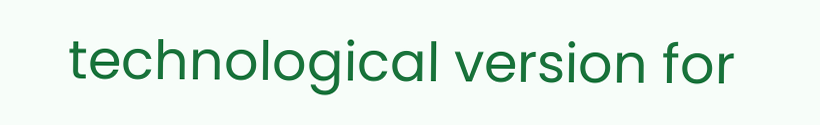technological version for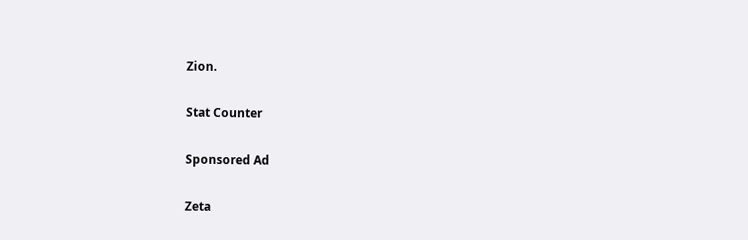Zion.

Stat Counter

Sponsored Ad

Zeta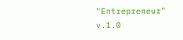"Entrepreneur" v.1.0